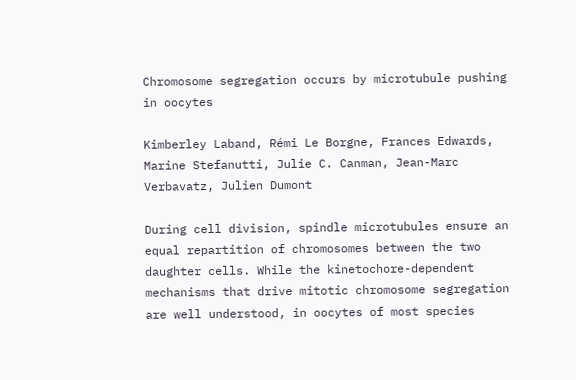Chromosome segregation occurs by microtubule pushing in oocytes

Kimberley Laband, Rémi Le Borgne, Frances Edwards, Marine Stefanutti, Julie C. Canman, Jean-Marc Verbavatz, Julien Dumont

During cell division, spindle microtubules ensure an equal repartition of chromosomes between the two daughter cells. While the kinetochore-dependent mechanisms that drive mitotic chromosome segregation are well understood, in oocytes of most species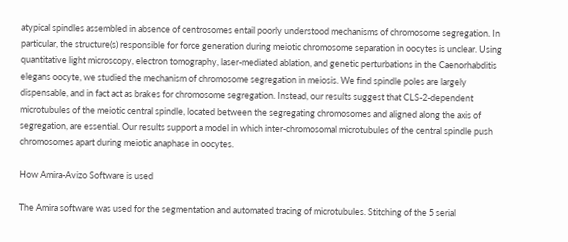atypical spindles assembled in absence of centrosomes entail poorly understood mechanisms of chromosome segregation. In particular, the structure(s) responsible for force generation during meiotic chromosome separation in oocytes is unclear. Using quantitative light microscopy, electron tomography, laser-mediated ablation, and genetic perturbations in the Caenorhabditis elegans oocyte, we studied the mechanism of chromosome segregation in meiosis. We find spindle poles are largely dispensable, and in fact act as brakes for chromosome segregation. Instead, our results suggest that CLS-2-dependent microtubules of the meiotic central spindle, located between the segregating chromosomes and aligned along the axis of segregation, are essential. Our results support a model in which inter-chromosomal microtubules of the central spindle push chromosomes apart during meiotic anaphase in oocytes.

How Amira-Avizo Software is used

The Amira software was used for the segmentation and automated tracing of microtubules. Stitching of the 5 serial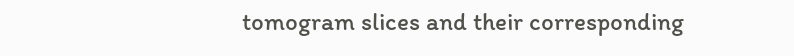tomogram slices and their corresponding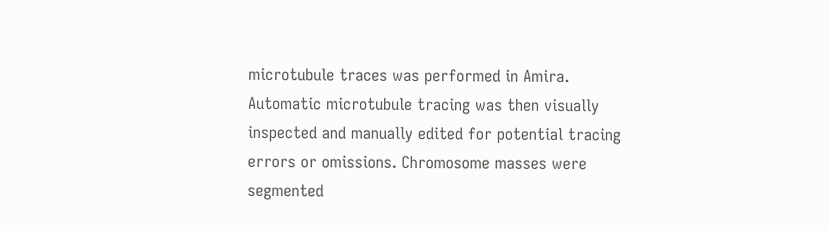microtubule traces was performed in Amira. Automatic microtubule tracing was then visually inspected and manually edited for potential tracing errors or omissions. Chromosome masses were segmented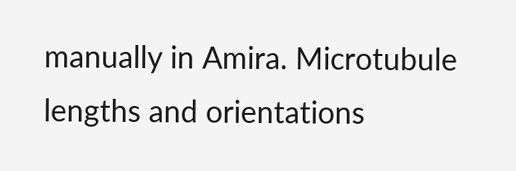manually in Amira. Microtubule lengths and orientations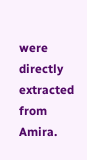were directly extracted from Amira.